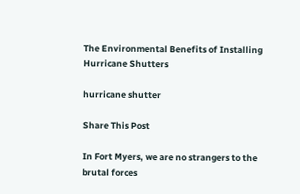The Environmental Benefits of Installing Hurricane Shutters

hurricane shutter

Share This Post

In Fort Myers, we are no strangers to the brutal forces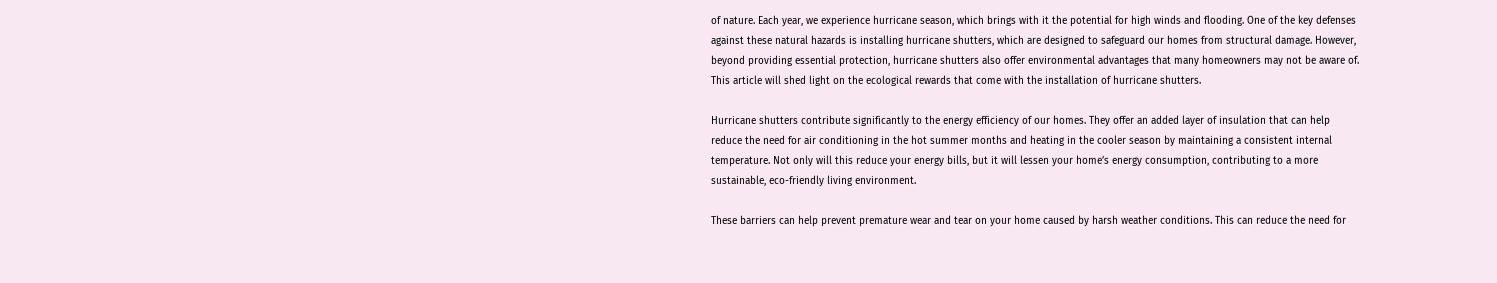of nature. Each year, we experience hurricane season, which brings with it the potential for high winds and flooding. One of the key defenses against these natural hazards is installing hurricane shutters, which are designed to safeguard our homes from structural damage. However, beyond providing essential protection, hurricane shutters also offer environmental advantages that many homeowners may not be aware of. This article will shed light on the ecological rewards that come with the installation of hurricane shutters.

Hurricane shutters contribute significantly to the energy efficiency of our homes. They offer an added layer of insulation that can help reduce the need for air conditioning in the hot summer months and heating in the cooler season by maintaining a consistent internal temperature. Not only will this reduce your energy bills, but it will lessen your home’s energy consumption, contributing to a more sustainable, eco-friendly living environment.

These barriers can help prevent premature wear and tear on your home caused by harsh weather conditions. This can reduce the need for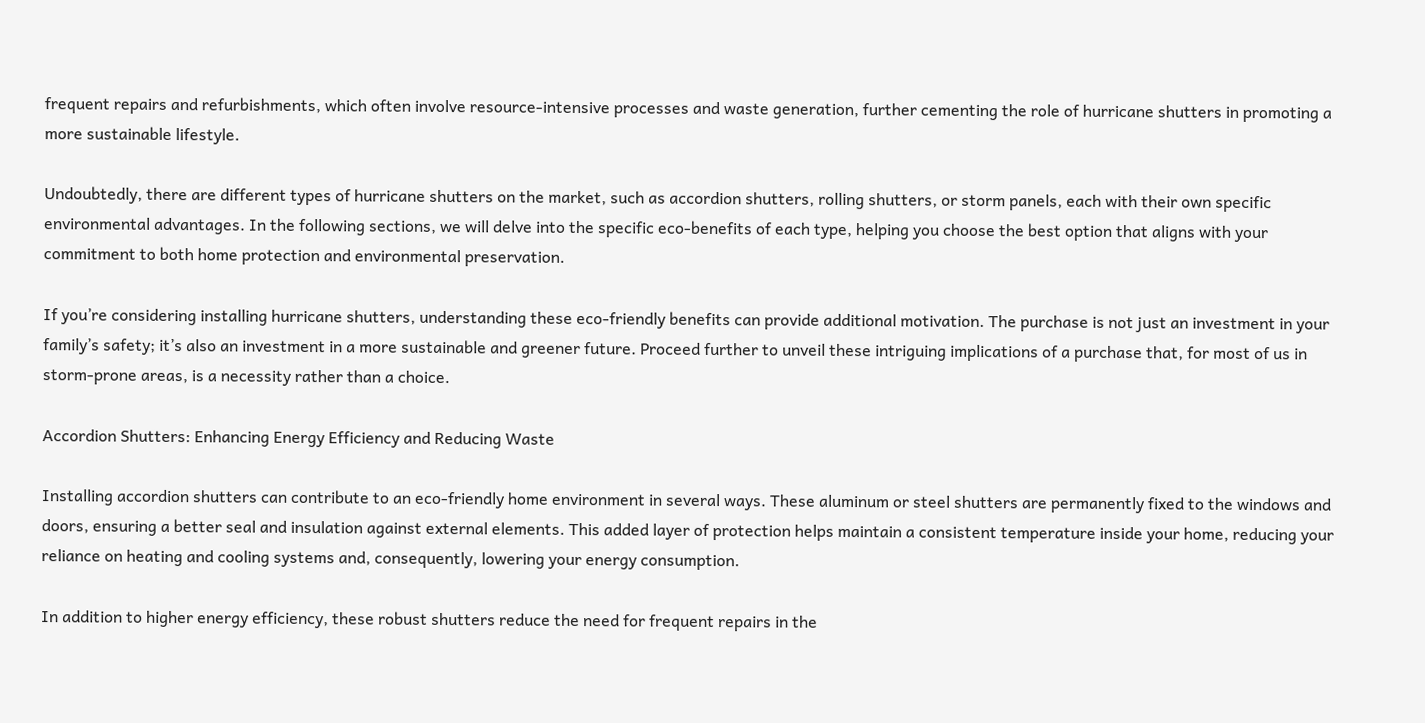frequent repairs and refurbishments, which often involve resource-intensive processes and waste generation, further cementing the role of hurricane shutters in promoting a more sustainable lifestyle.

Undoubtedly, there are different types of hurricane shutters on the market, such as accordion shutters, rolling shutters, or storm panels, each with their own specific environmental advantages. In the following sections, we will delve into the specific eco-benefits of each type, helping you choose the best option that aligns with your commitment to both home protection and environmental preservation.

If you’re considering installing hurricane shutters, understanding these eco-friendly benefits can provide additional motivation. The purchase is not just an investment in your family’s safety; it’s also an investment in a more sustainable and greener future. Proceed further to unveil these intriguing implications of a purchase that, for most of us in storm-prone areas, is a necessity rather than a choice.

Accordion Shutters: Enhancing Energy Efficiency and Reducing Waste

Installing accordion shutters can contribute to an eco-friendly home environment in several ways. These aluminum or steel shutters are permanently fixed to the windows and doors, ensuring a better seal and insulation against external elements. This added layer of protection helps maintain a consistent temperature inside your home, reducing your reliance on heating and cooling systems and, consequently, lowering your energy consumption.

In addition to higher energy efficiency, these robust shutters reduce the need for frequent repairs in the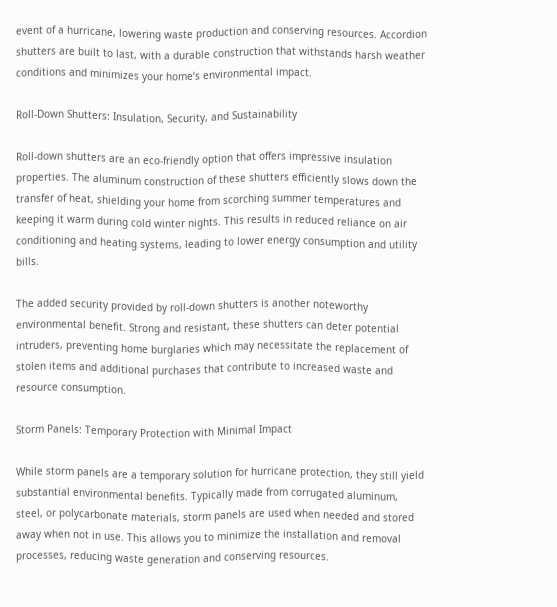event of a hurricane, lowering waste production and conserving resources. Accordion shutters are built to last, with a durable construction that withstands harsh weather conditions and minimizes your home’s environmental impact.

Roll-Down Shutters: Insulation, Security, and Sustainability

Roll-down shutters are an eco-friendly option that offers impressive insulation properties. The aluminum construction of these shutters efficiently slows down the transfer of heat, shielding your home from scorching summer temperatures and keeping it warm during cold winter nights. This results in reduced reliance on air conditioning and heating systems, leading to lower energy consumption and utility bills.

The added security provided by roll-down shutters is another noteworthy environmental benefit. Strong and resistant, these shutters can deter potential intruders, preventing home burglaries which may necessitate the replacement of stolen items and additional purchases that contribute to increased waste and resource consumption.

Storm Panels: Temporary Protection with Minimal Impact

While storm panels are a temporary solution for hurricane protection, they still yield substantial environmental benefits. Typically made from corrugated aluminum, steel, or polycarbonate materials, storm panels are used when needed and stored away when not in use. This allows you to minimize the installation and removal processes, reducing waste generation and conserving resources.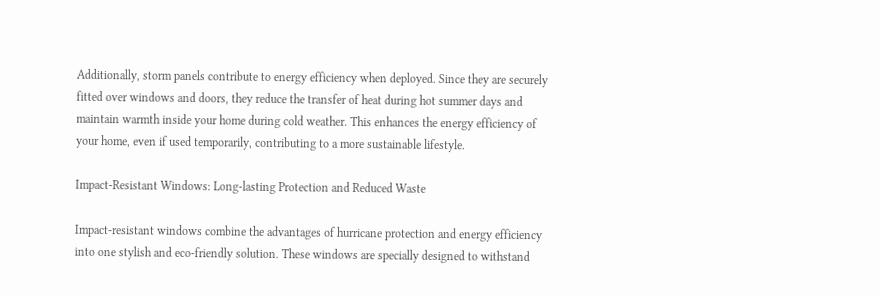Additionally, storm panels contribute to energy efficiency when deployed. Since they are securely fitted over windows and doors, they reduce the transfer of heat during hot summer days and maintain warmth inside your home during cold weather. This enhances the energy efficiency of your home, even if used temporarily, contributing to a more sustainable lifestyle.

Impact-Resistant Windows: Long-lasting Protection and Reduced Waste

Impact-resistant windows combine the advantages of hurricane protection and energy efficiency into one stylish and eco-friendly solution. These windows are specially designed to withstand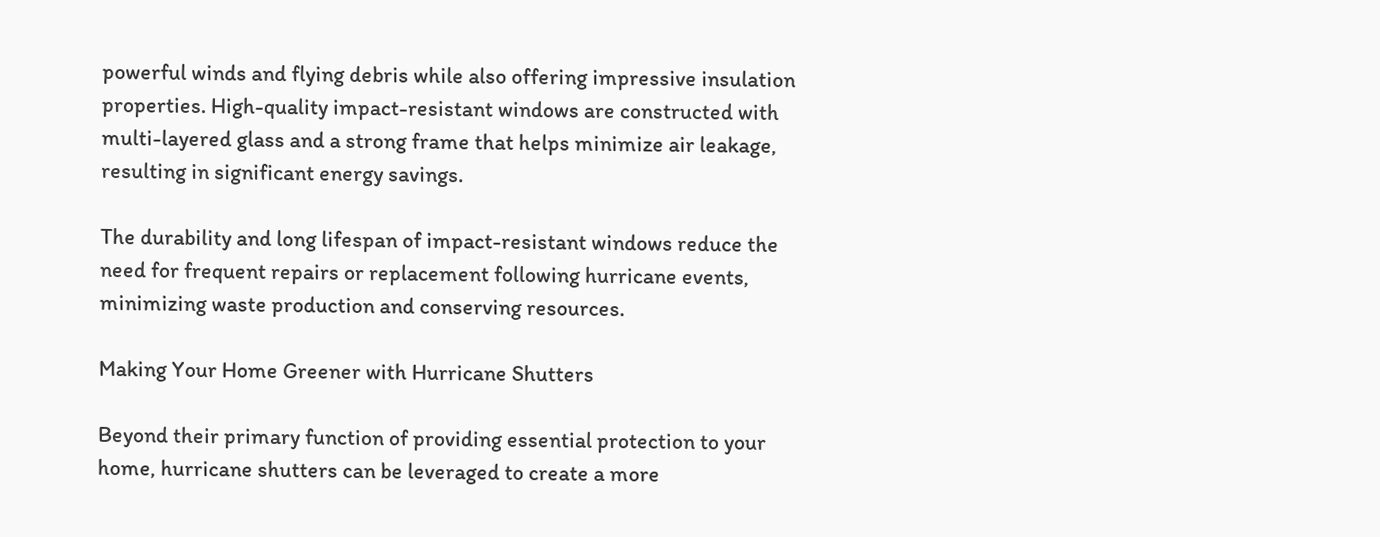powerful winds and flying debris while also offering impressive insulation properties. High-quality impact-resistant windows are constructed with multi-layered glass and a strong frame that helps minimize air leakage, resulting in significant energy savings.

The durability and long lifespan of impact-resistant windows reduce the need for frequent repairs or replacement following hurricane events, minimizing waste production and conserving resources.

Making Your Home Greener with Hurricane Shutters

Beyond their primary function of providing essential protection to your home, hurricane shutters can be leveraged to create a more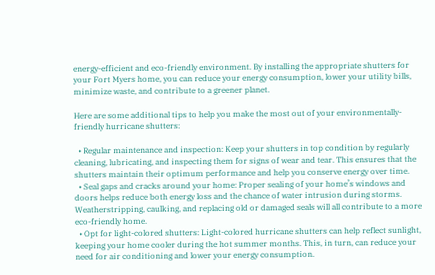energy-efficient and eco-friendly environment. By installing the appropriate shutters for your Fort Myers home, you can reduce your energy consumption, lower your utility bills, minimize waste, and contribute to a greener planet.

Here are some additional tips to help you make the most out of your environmentally-friendly hurricane shutters:

  • Regular maintenance and inspection: Keep your shutters in top condition by regularly cleaning, lubricating, and inspecting them for signs of wear and tear. This ensures that the shutters maintain their optimum performance and help you conserve energy over time.
  • Seal gaps and cracks around your home: Proper sealing of your home’s windows and doors helps reduce both energy loss and the chance of water intrusion during storms. Weatherstripping, caulking, and replacing old or damaged seals will all contribute to a more eco-friendly home.
  • Opt for light-colored shutters: Light-colored hurricane shutters can help reflect sunlight, keeping your home cooler during the hot summer months. This, in turn, can reduce your need for air conditioning and lower your energy consumption.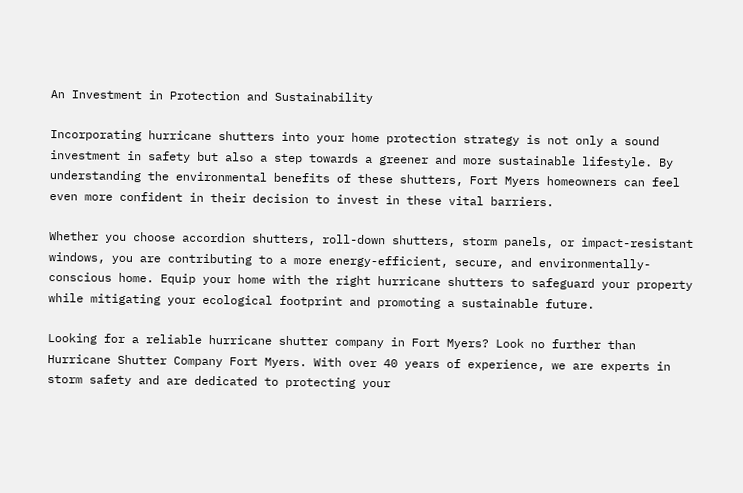An Investment in Protection and Sustainability

Incorporating hurricane shutters into your home protection strategy is not only a sound investment in safety but also a step towards a greener and more sustainable lifestyle. By understanding the environmental benefits of these shutters, Fort Myers homeowners can feel even more confident in their decision to invest in these vital barriers.

Whether you choose accordion shutters, roll-down shutters, storm panels, or impact-resistant windows, you are contributing to a more energy-efficient, secure, and environmentally-conscious home. Equip your home with the right hurricane shutters to safeguard your property while mitigating your ecological footprint and promoting a sustainable future.

Looking for a reliable hurricane shutter company in Fort Myers? Look no further than Hurricane Shutter Company Fort Myers. With over 40 years of experience, we are experts in storm safety and are dedicated to protecting your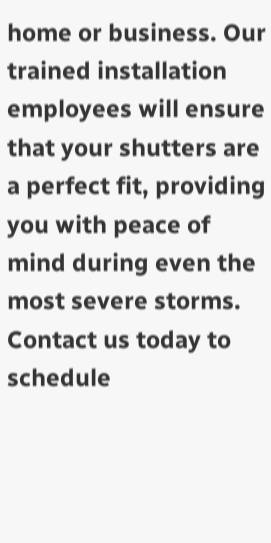home or business. Our trained installation employees will ensure that your shutters are a perfect fit, providing you with peace of mind during even the most severe storms. Contact us today to schedule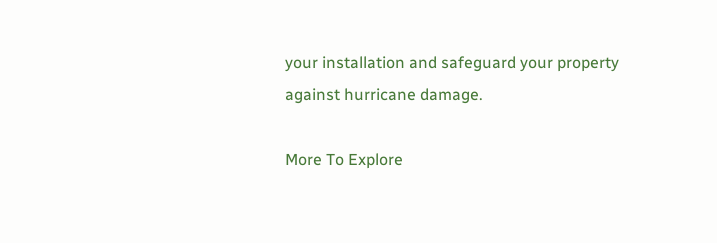your installation and safeguard your property against hurricane damage.

More To Explore